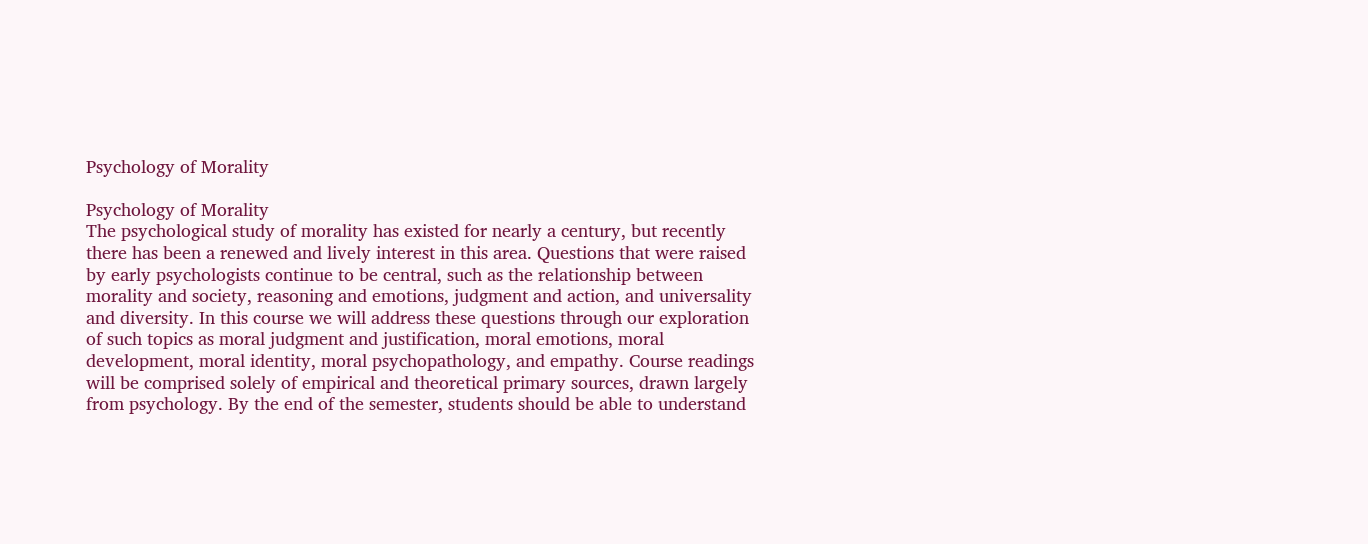Psychology of Morality

Psychology of Morality
The psychological study of morality has existed for nearly a century, but recently there has been a renewed and lively interest in this area. Questions that were raised by early psychologists continue to be central, such as the relationship between morality and society, reasoning and emotions, judgment and action, and universality and diversity. In this course we will address these questions through our exploration of such topics as moral judgment and justification, moral emotions, moral development, moral identity, moral psychopathology, and empathy. Course readings will be comprised solely of empirical and theoretical primary sources, drawn largely from psychology. By the end of the semester, students should be able to understand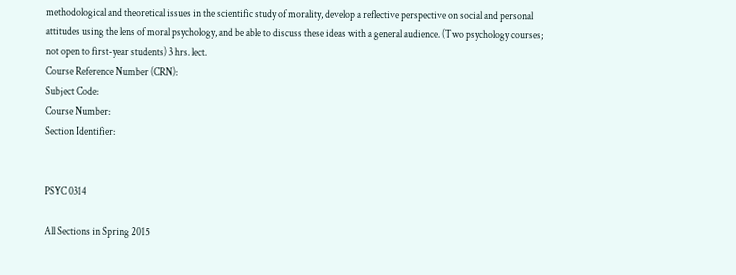methodological and theoretical issues in the scientific study of morality, develop a reflective perspective on social and personal attitudes using the lens of moral psychology, and be able to discuss these ideas with a general audience. (Two psychology courses; not open to first-year students) 3 hrs. lect.
Course Reference Number (CRN):
Subject Code:
Course Number:
Section Identifier:


PSYC 0314

All Sections in Spring 2015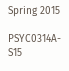Spring 2015

PSYC0314A-S15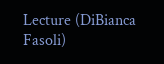Lecture (DiBianca Fasoli)